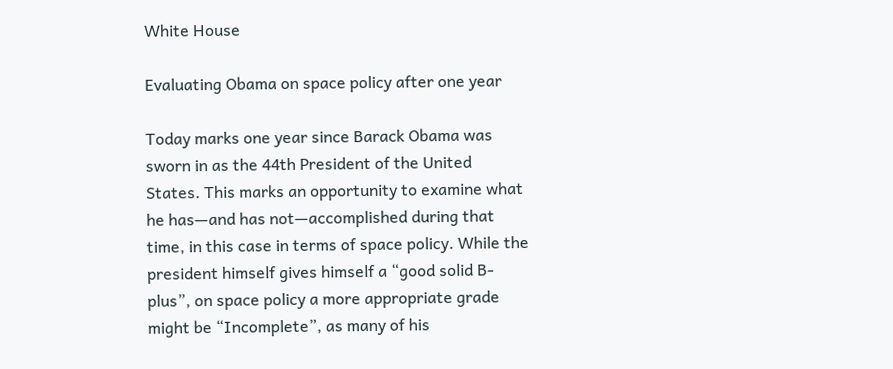White House

Evaluating Obama on space policy after one year

Today marks one year since Barack Obama was sworn in as the 44th President of the United States. This marks an opportunity to examine what he has—and has not—accomplished during that time, in this case in terms of space policy. While the president himself gives himself a “good solid B-plus”, on space policy a more appropriate grade might be “Incomplete”, as many of his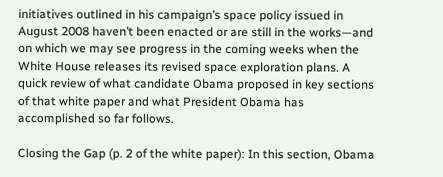initiatives outlined in his campaign’s space policy issued in August 2008 haven’t been enacted or are still in the works—and on which we may see progress in the coming weeks when the White House releases its revised space exploration plans. A quick review of what candidate Obama proposed in key sections of that white paper and what President Obama has accomplished so far follows.

Closing the Gap (p. 2 of the white paper): In this section, Obama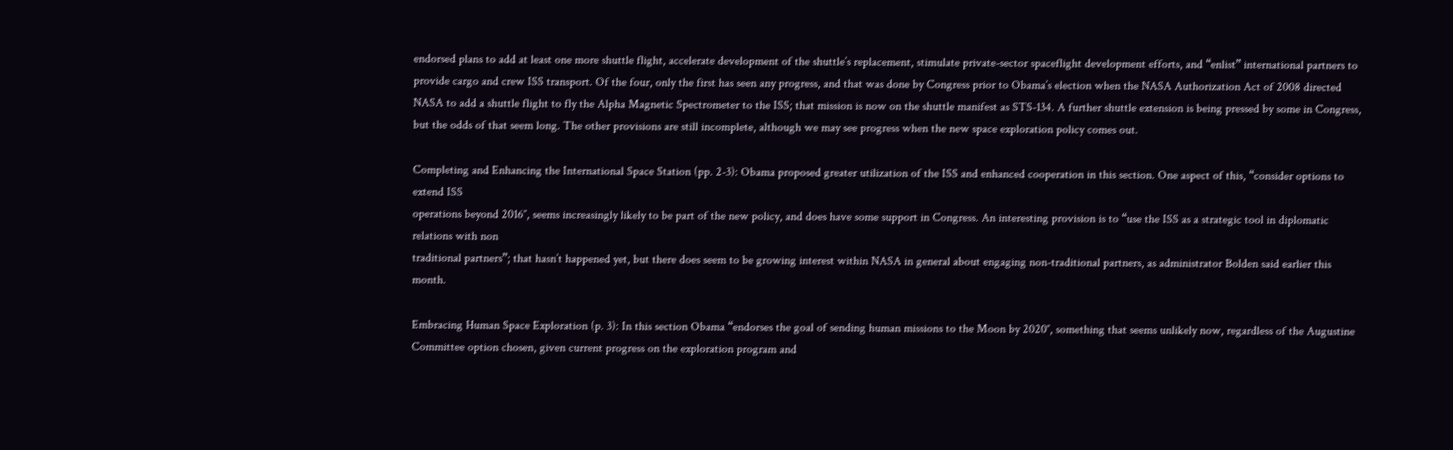endorsed plans to add at least one more shuttle flight, accelerate development of the shuttle’s replacement, stimulate private-sector spaceflight development efforts, and “enlist” international partners to provide cargo and crew ISS transport. Of the four, only the first has seen any progress, and that was done by Congress prior to Obama’s election when the NASA Authorization Act of 2008 directed NASA to add a shuttle flight to fly the Alpha Magnetic Spectrometer to the ISS; that mission is now on the shuttle manifest as STS-134. A further shuttle extension is being pressed by some in Congress, but the odds of that seem long. The other provisions are still incomplete, although we may see progress when the new space exploration policy comes out.

Completing and Enhancing the International Space Station (pp. 2-3): Obama proposed greater utilization of the ISS and enhanced cooperation in this section. One aspect of this, “consider options to extend ISS
operations beyond 2016″, seems increasingly likely to be part of the new policy, and does have some support in Congress. An interesting provision is to “use the ISS as a strategic tool in diplomatic relations with non
traditional partners”; that hasn’t happened yet, but there does seem to be growing interest within NASA in general about engaging non-traditional partners, as administrator Bolden said earlier this month.

Embracing Human Space Exploration (p. 3): In this section Obama “endorses the goal of sending human missions to the Moon by 2020″, something that seems unlikely now, regardless of the Augustine Committee option chosen, given current progress on the exploration program and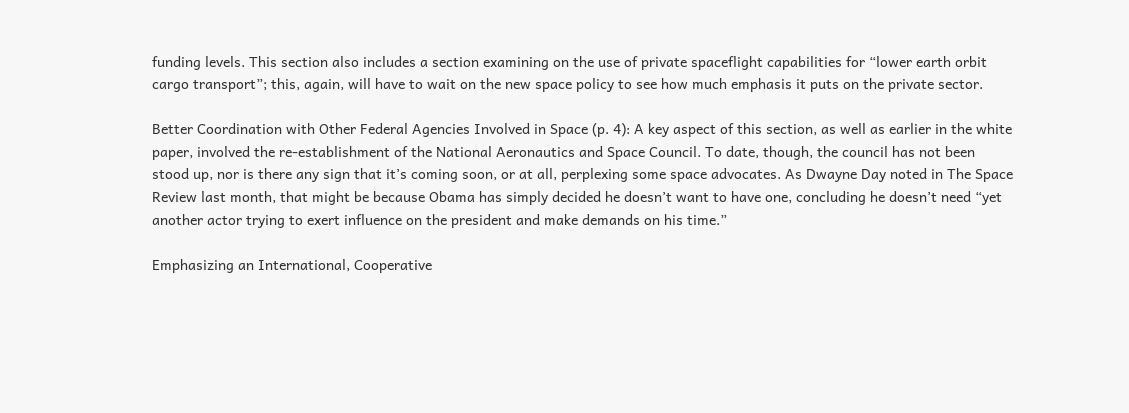funding levels. This section also includes a section examining on the use of private spaceflight capabilities for “lower earth orbit cargo transport”; this, again, will have to wait on the new space policy to see how much emphasis it puts on the private sector.

Better Coordination with Other Federal Agencies Involved in Space (p. 4): A key aspect of this section, as well as earlier in the white paper, involved the re-establishment of the National Aeronautics and Space Council. To date, though, the council has not been stood up, nor is there any sign that it’s coming soon, or at all, perplexing some space advocates. As Dwayne Day noted in The Space Review last month, that might be because Obama has simply decided he doesn’t want to have one, concluding he doesn’t need “yet another actor trying to exert influence on the president and make demands on his time.”

Emphasizing an International, Cooperative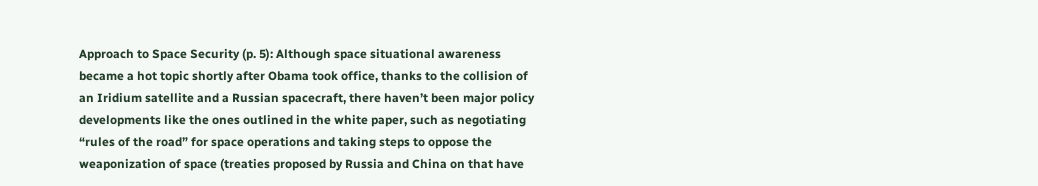Approach to Space Security (p. 5): Although space situational awareness became a hot topic shortly after Obama took office, thanks to the collision of an Iridium satellite and a Russian spacecraft, there haven’t been major policy developments like the ones outlined in the white paper, such as negotiating “rules of the road” for space operations and taking steps to oppose the weaponization of space (treaties proposed by Russia and China on that have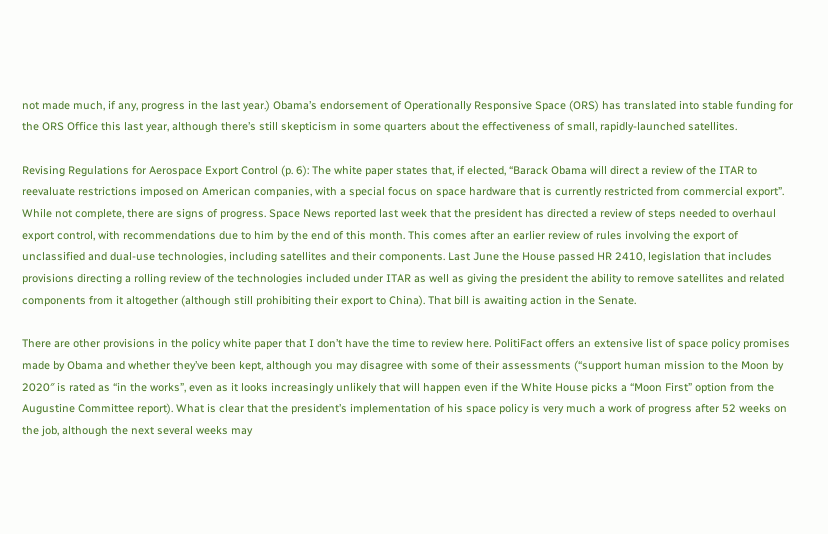not made much, if any, progress in the last year.) Obama’s endorsement of Operationally Responsive Space (ORS) has translated into stable funding for the ORS Office this last year, although there’s still skepticism in some quarters about the effectiveness of small, rapidly-launched satellites.

Revising Regulations for Aerospace Export Control (p. 6): The white paper states that, if elected, “Barack Obama will direct a review of the ITAR to reevaluate restrictions imposed on American companies, with a special focus on space hardware that is currently restricted from commercial export”. While not complete, there are signs of progress. Space News reported last week that the president has directed a review of steps needed to overhaul export control, with recommendations due to him by the end of this month. This comes after an earlier review of rules involving the export of unclassified and dual-use technologies, including satellites and their components. Last June the House passed HR 2410, legislation that includes provisions directing a rolling review of the technologies included under ITAR as well as giving the president the ability to remove satellites and related components from it altogether (although still prohibiting their export to China). That bill is awaiting action in the Senate.

There are other provisions in the policy white paper that I don’t have the time to review here. PolitiFact offers an extensive list of space policy promises made by Obama and whether they’ve been kept, although you may disagree with some of their assessments (“support human mission to the Moon by 2020″ is rated as “in the works”, even as it looks increasingly unlikely that will happen even if the White House picks a “Moon First” option from the Augustine Committee report). What is clear that the president’s implementation of his space policy is very much a work of progress after 52 weeks on the job, although the next several weeks may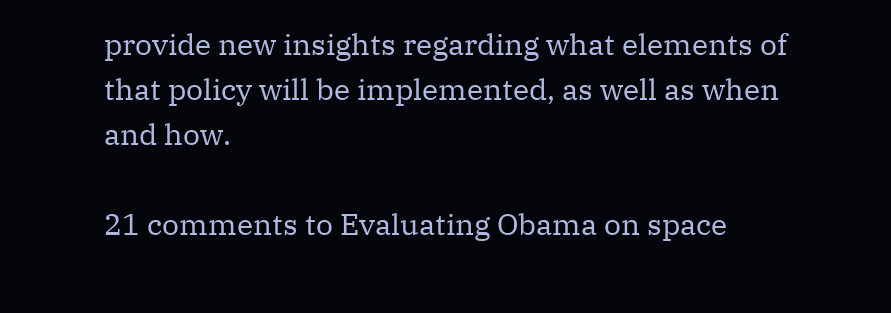provide new insights regarding what elements of that policy will be implemented, as well as when and how.

21 comments to Evaluating Obama on space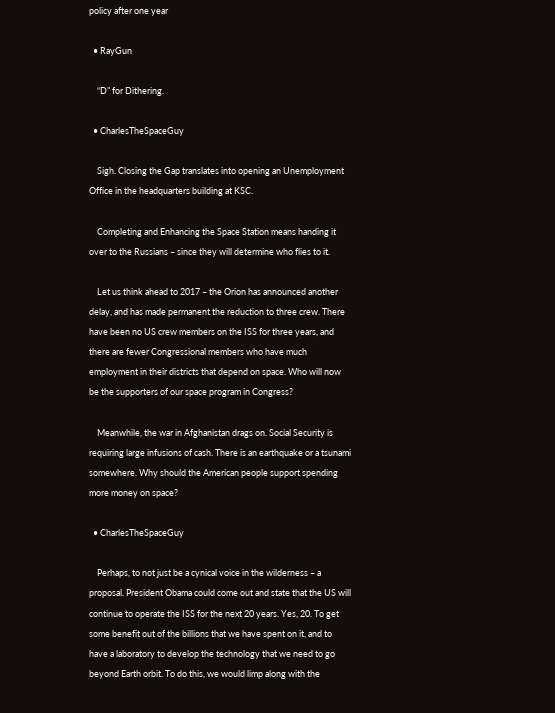policy after one year

  • RayGun

    “D” for Dithering.

  • CharlesTheSpaceGuy

    Sigh. Closing the Gap translates into opening an Unemployment Office in the headquarters building at KSC.

    Completing and Enhancing the Space Station means handing it over to the Russians – since they will determine who flies to it.

    Let us think ahead to 2017 – the Orion has announced another delay, and has made permanent the reduction to three crew. There have been no US crew members on the ISS for three years, and there are fewer Congressional members who have much employment in their districts that depend on space. Who will now be the supporters of our space program in Congress?

    Meanwhile, the war in Afghanistan drags on. Social Security is requiring large infusions of cash. There is an earthquake or a tsunami somewhere. Why should the American people support spending more money on space?

  • CharlesTheSpaceGuy

    Perhaps, to not just be a cynical voice in the wilderness – a proposal. President Obama could come out and state that the US will continue to operate the ISS for the next 20 years. Yes, 20. To get some benefit out of the billions that we have spent on it, and to have a laboratory to develop the technology that we need to go beyond Earth orbit. To do this, we would limp along with the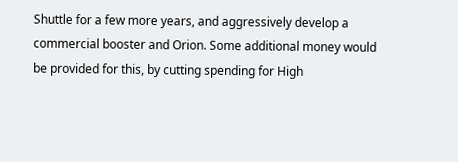Shuttle for a few more years, and aggressively develop a commercial booster and Orion. Some additional money would be provided for this, by cutting spending for High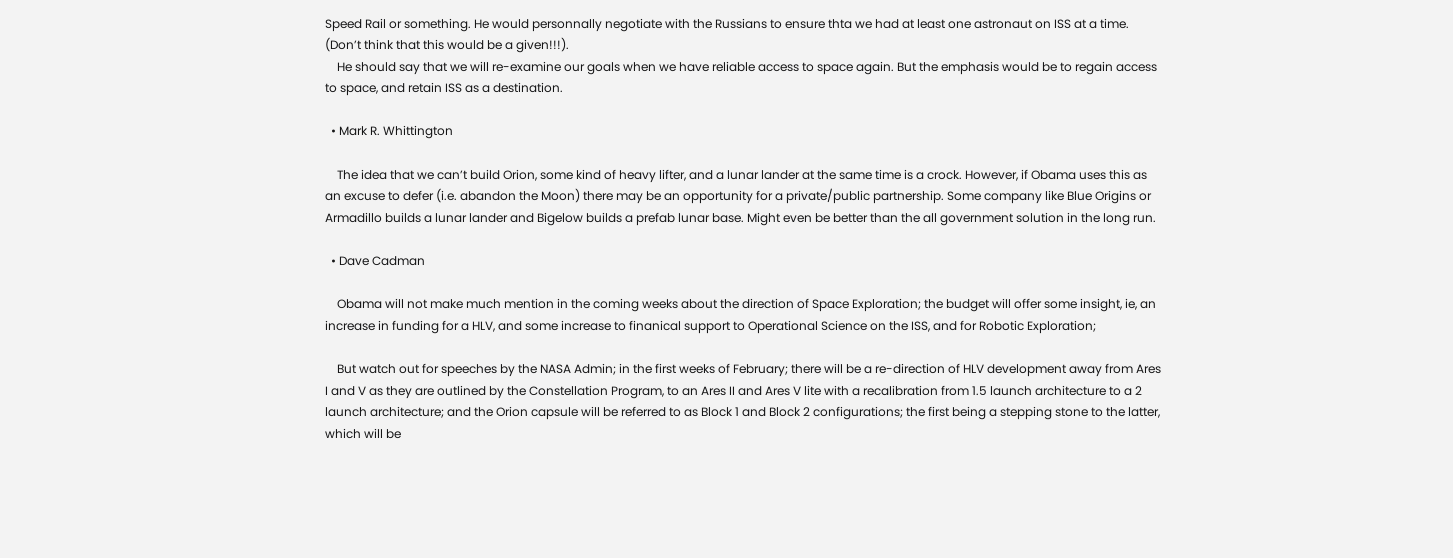Speed Rail or something. He would personnally negotiate with the Russians to ensure thta we had at least one astronaut on ISS at a time. (Don’t think that this would be a given!!!).
    He should say that we will re-examine our goals when we have reliable access to space again. But the emphasis would be to regain access to space, and retain ISS as a destination.

  • Mark R. Whittington

    The idea that we can’t build Orion, some kind of heavy lifter, and a lunar lander at the same time is a crock. However, if Obama uses this as an excuse to defer (i.e. abandon the Moon) there may be an opportunity for a private/public partnership. Some company like Blue Origins or Armadillo builds a lunar lander and Bigelow builds a prefab lunar base. Might even be better than the all government solution in the long run.

  • Dave Cadman

    Obama will not make much mention in the coming weeks about the direction of Space Exploration; the budget will offer some insight, ie, an increase in funding for a HLV, and some increase to finanical support to Operational Science on the ISS, and for Robotic Exploration;

    But watch out for speeches by the NASA Admin; in the first weeks of February; there will be a re-direction of HLV development away from Ares I and V as they are outlined by the Constellation Program, to an Ares II and Ares V lite with a recalibration from 1.5 launch architecture to a 2 launch architecture; and the Orion capsule will be referred to as Block 1 and Block 2 configurations; the first being a stepping stone to the latter, which will be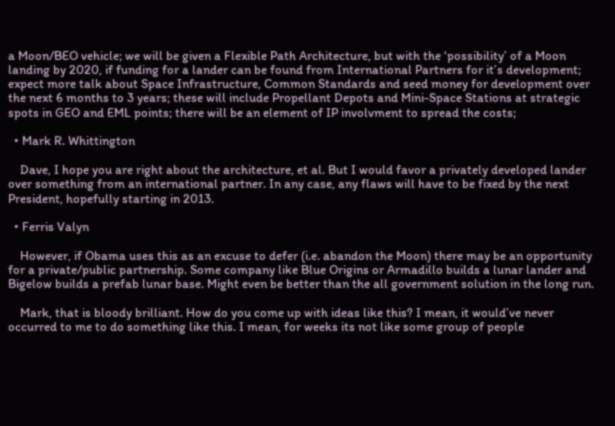a Moon/BEO vehicle; we will be given a Flexible Path Architecture, but with the ‘possibility’ of a Moon landing by 2020, if funding for a lander can be found from International Partners for it’s development; expect more talk about Space Infrastructure, Common Standards and seed money for development over the next 6 months to 3 years; these will include Propellant Depots and Mini-Space Stations at strategic spots in GEO and EML points; there will be an element of IP involvment to spread the costs;

  • Mark R. Whittington

    Dave, I hope you are right about the architecture, et al. But I would favor a privately developed lander over something from an international partner. In any case, any flaws will have to be fixed by the next President, hopefully starting in 2013.

  • Ferris Valyn

    However, if Obama uses this as an excuse to defer (i.e. abandon the Moon) there may be an opportunity for a private/public partnership. Some company like Blue Origins or Armadillo builds a lunar lander and Bigelow builds a prefab lunar base. Might even be better than the all government solution in the long run.

    Mark, that is bloody brilliant. How do you come up with ideas like this? I mean, it would’ve never occurred to me to do something like this. I mean, for weeks its not like some group of people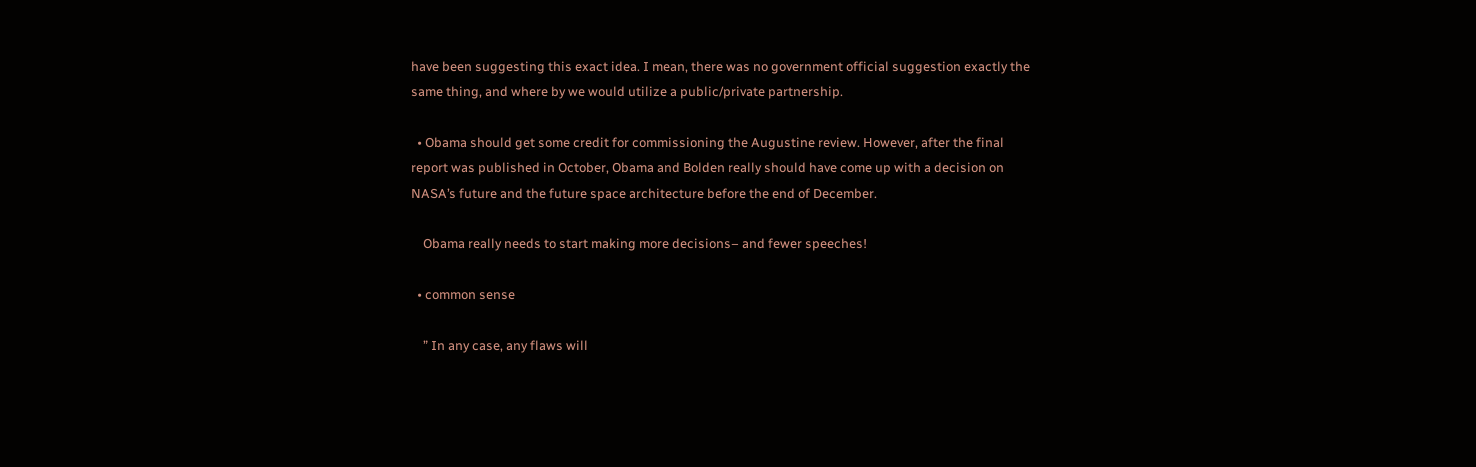have been suggesting this exact idea. I mean, there was no government official suggestion exactly the same thing, and where by we would utilize a public/private partnership.

  • Obama should get some credit for commissioning the Augustine review. However, after the final report was published in October, Obama and Bolden really should have come up with a decision on NASA’s future and the future space architecture before the end of December.

    Obama really needs to start making more decisions– and fewer speeches!

  • common sense

    ” In any case, any flaws will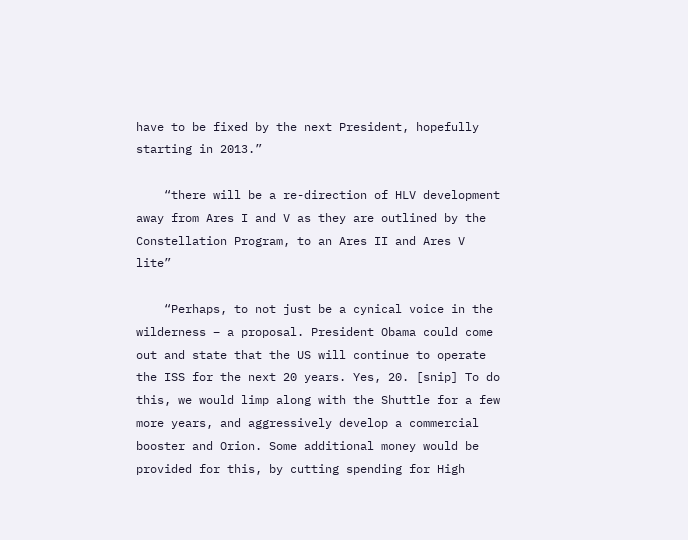have to be fixed by the next President, hopefully starting in 2013.”

    “there will be a re-direction of HLV development away from Ares I and V as they are outlined by the Constellation Program, to an Ares II and Ares V lite”

    “Perhaps, to not just be a cynical voice in the wilderness – a proposal. President Obama could come out and state that the US will continue to operate the ISS for the next 20 years. Yes, 20. [snip] To do this, we would limp along with the Shuttle for a few more years, and aggressively develop a commercial booster and Orion. Some additional money would be provided for this, by cutting spending for High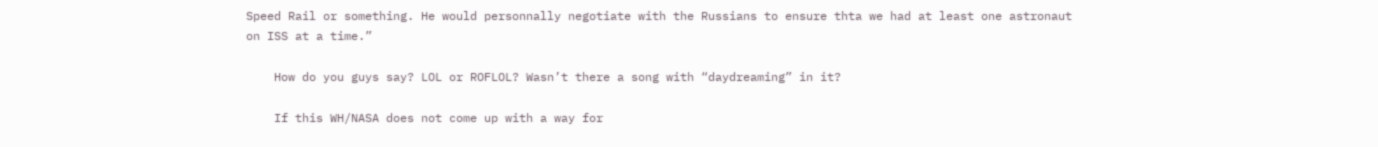Speed Rail or something. He would personnally negotiate with the Russians to ensure thta we had at least one astronaut on ISS at a time.”

    How do you guys say? LOL or ROFLOL? Wasn’t there a song with “daydreaming” in it?

    If this WH/NASA does not come up with a way for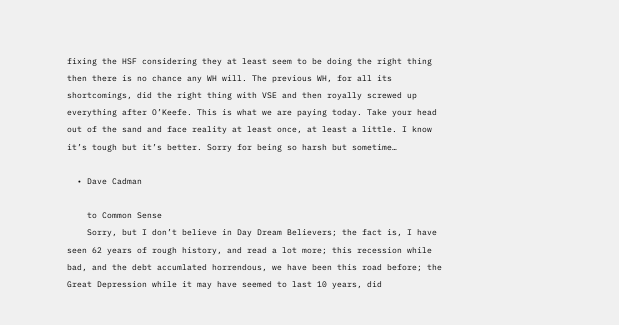fixing the HSF considering they at least seem to be doing the right thing then there is no chance any WH will. The previous WH, for all its shortcomings, did the right thing with VSE and then royally screwed up everything after O’Keefe. This is what we are paying today. Take your head out of the sand and face reality at least once, at least a little. I know it’s tough but it’s better. Sorry for being so harsh but sometime…

  • Dave Cadman

    to Common Sense
    Sorry, but I don’t believe in Day Dream Believers; the fact is, I have seen 62 years of rough history, and read a lot more; this recession while bad, and the debt accumlated horrendous, we have been this road before; the Great Depression while it may have seemed to last 10 years, did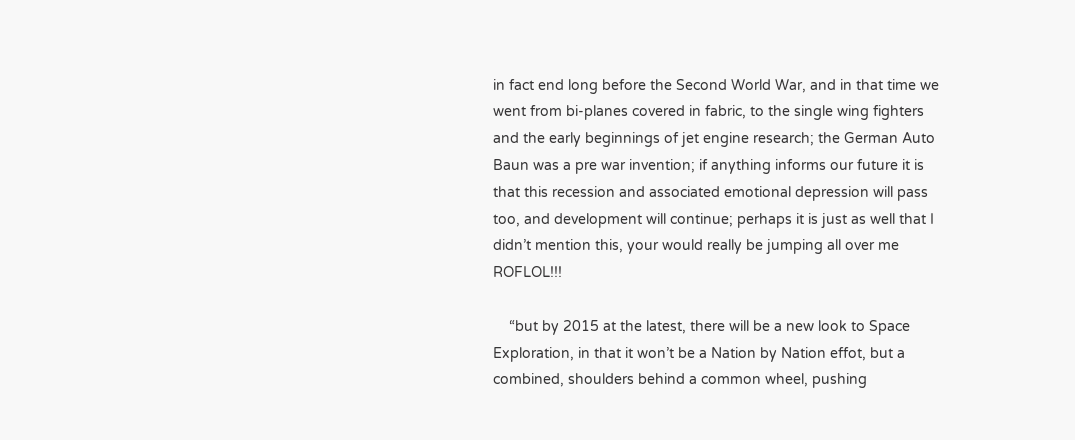in fact end long before the Second World War, and in that time we went from bi-planes covered in fabric, to the single wing fighters and the early beginnings of jet engine research; the German Auto Baun was a pre war invention; if anything informs our future it is that this recession and associated emotional depression will pass too, and development will continue; perhaps it is just as well that I didn’t mention this, your would really be jumping all over me ROFLOL!!!

    “but by 2015 at the latest, there will be a new look to Space Exploration, in that it won’t be a Nation by Nation effot, but a combined, shoulders behind a common wheel, pushing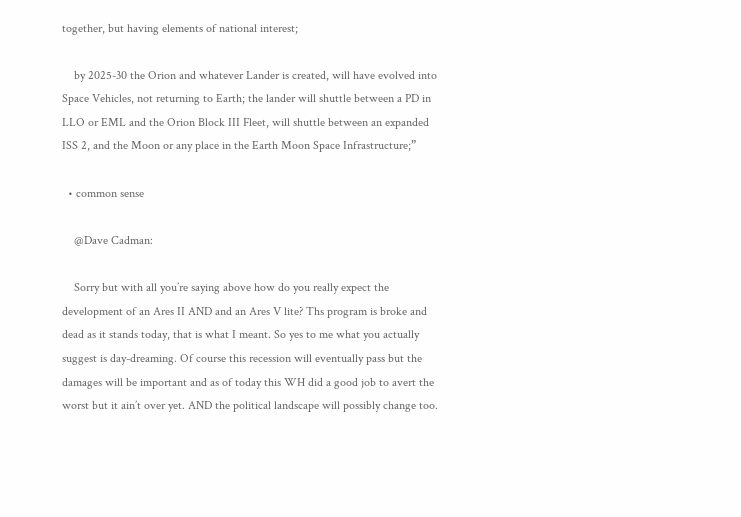together, but having elements of national interest;

    by 2025-30 the Orion and whatever Lander is created, will have evolved into Space Vehicles, not returning to Earth; the lander will shuttle between a PD in LLO or EML and the Orion Block III Fleet, will shuttle between an expanded ISS 2, and the Moon or any place in the Earth Moon Space Infrastructure;”

  • common sense

    @Dave Cadman:

    Sorry but with all you’re saying above how do you really expect the development of an Ares II AND and an Ares V lite? Ths program is broke and dead as it stands today, that is what I meant. So yes to me what you actually suggest is day-dreaming. Of course this recession will eventually pass but the damages will be important and as of today this WH did a good job to avert the worst but it ain’t over yet. AND the political landscape will possibly change too.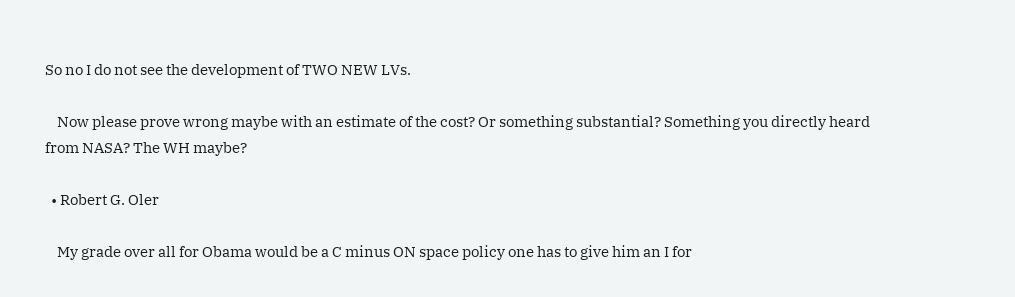So no I do not see the development of TWO NEW LVs.

    Now please prove wrong maybe with an estimate of the cost? Or something substantial? Something you directly heard from NASA? The WH maybe?

  • Robert G. Oler

    My grade over all for Obama would be a C minus ON space policy one has to give him an I for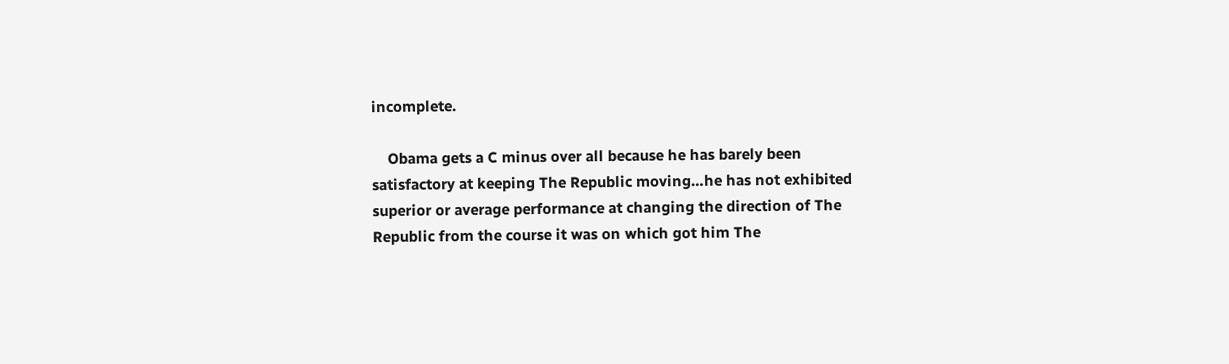incomplete.

    Obama gets a C minus over all because he has barely been satisfactory at keeping The Republic moving…he has not exhibited superior or average performance at changing the direction of The Republic from the course it was on which got him The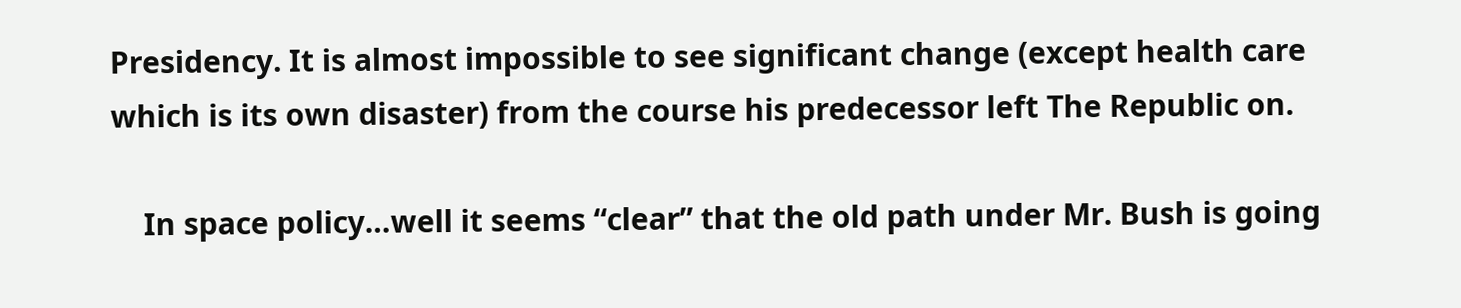Presidency. It is almost impossible to see significant change (except health care which is its own disaster) from the course his predecessor left The Republic on.

    In space policy…well it seems “clear” that the old path under Mr. Bush is going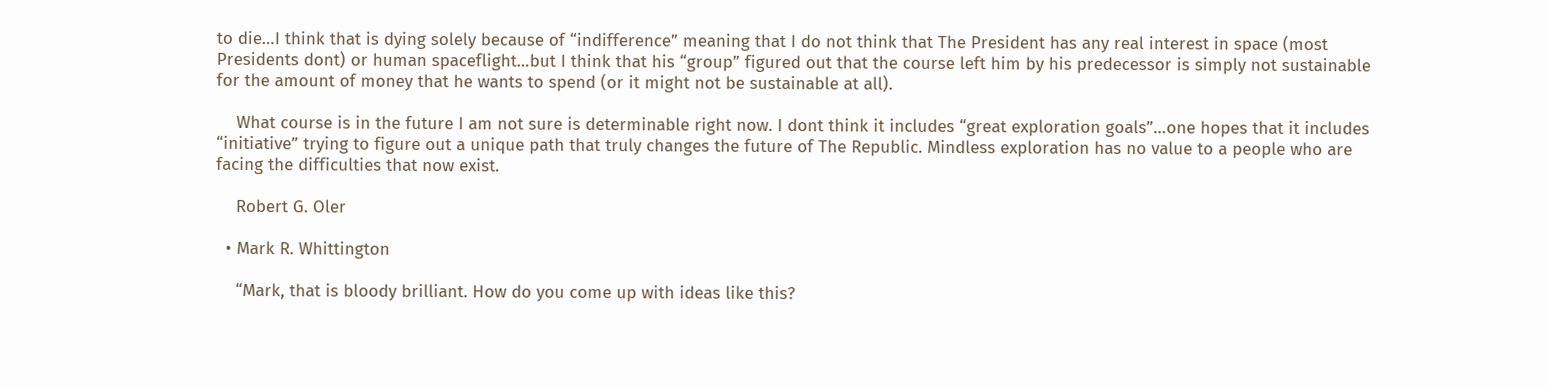to die…I think that is dying solely because of “indifference” meaning that I do not think that The President has any real interest in space (most Presidents dont) or human spaceflight…but I think that his “group” figured out that the course left him by his predecessor is simply not sustainable for the amount of money that he wants to spend (or it might not be sustainable at all).

    What course is in the future I am not sure is determinable right now. I dont think it includes “great exploration goals”…one hopes that it includes “initiative” trying to figure out a unique path that truly changes the future of The Republic. Mindless exploration has no value to a people who are facing the difficulties that now exist.

    Robert G. Oler

  • Mark R. Whittington

    “Mark, that is bloody brilliant. How do you come up with ideas like this?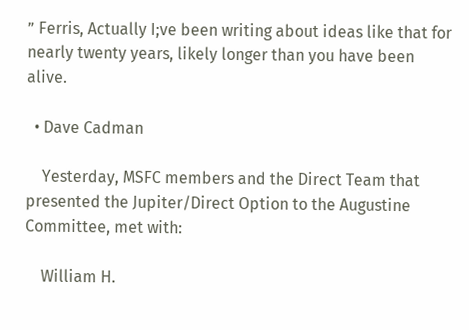” Ferris, Actually I;ve been writing about ideas like that for nearly twenty years, likely longer than you have been alive.

  • Dave Cadman

    Yesterday, MSFC members and the Direct Team that presented the Jupiter/Direct Option to the Augustine Committee, met with:

    William H.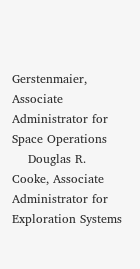Gerstenmaier, Associate Administrator for Space Operations
    Douglas R. Cooke, Associate Administrator for Exploration Systems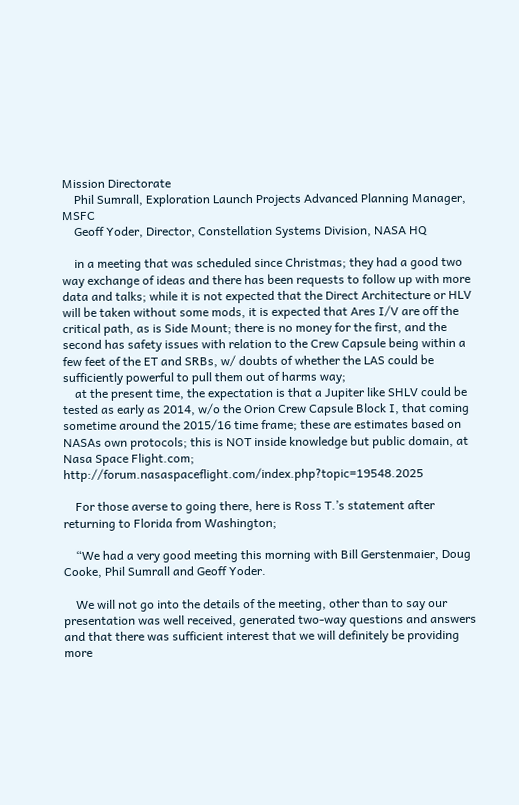Mission Directorate
    Phil Sumrall, Exploration Launch Projects Advanced Planning Manager, MSFC
    Geoff Yoder, Director, Constellation Systems Division, NASA HQ

    in a meeting that was scheduled since Christmas; they had a good two way exchange of ideas and there has been requests to follow up with more data and talks; while it is not expected that the Direct Architecture or HLV will be taken without some mods, it is expected that Ares I/V are off the critical path, as is Side Mount; there is no money for the first, and the second has safety issues with relation to the Crew Capsule being within a few feet of the ET and SRBs, w/ doubts of whether the LAS could be sufficiently powerful to pull them out of harms way;
    at the present time, the expectation is that a Jupiter like SHLV could be tested as early as 2014, w/o the Orion Crew Capsule Block I, that coming sometime around the 2015/16 time frame; these are estimates based on NASAs own protocols; this is NOT inside knowledge but public domain, at Nasa Space Flight.com; http://forum.nasaspaceflight.com/index.php?topic=19548.2025

    For those averse to going there, here is Ross T.’s statement after returning to Florida from Washington;

    “We had a very good meeting this morning with Bill Gerstenmaier, Doug Cooke, Phil Sumrall and Geoff Yoder.

    We will not go into the details of the meeting, other than to say our presentation was well received, generated two-way questions and answers and that there was sufficient interest that we will definitely be providing more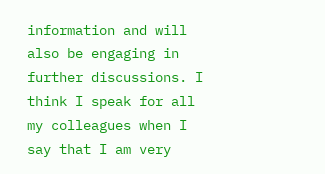information and will also be engaging in further discussions. I think I speak for all my colleagues when I say that I am very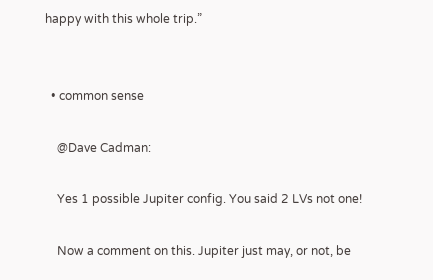happy with this whole trip.”


  • common sense

    @Dave Cadman:

    Yes 1 possible Jupiter config. You said 2 LVs not one!

    Now a comment on this. Jupiter just may, or not, be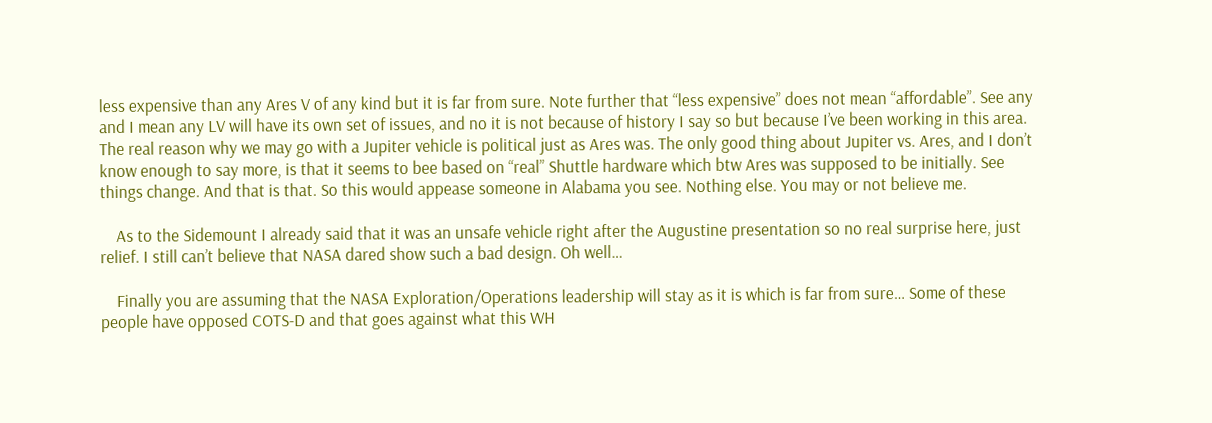less expensive than any Ares V of any kind but it is far from sure. Note further that “less expensive” does not mean “affordable”. See any and I mean any LV will have its own set of issues, and no it is not because of history I say so but because I’ve been working in this area. The real reason why we may go with a Jupiter vehicle is political just as Ares was. The only good thing about Jupiter vs. Ares, and I don’t know enough to say more, is that it seems to bee based on “real” Shuttle hardware which btw Ares was supposed to be initially. See things change. And that is that. So this would appease someone in Alabama you see. Nothing else. You may or not believe me.

    As to the Sidemount I already said that it was an unsafe vehicle right after the Augustine presentation so no real surprise here, just relief. I still can’t believe that NASA dared show such a bad design. Oh well…

    Finally you are assuming that the NASA Exploration/Operations leadership will stay as it is which is far from sure… Some of these people have opposed COTS-D and that goes against what this WH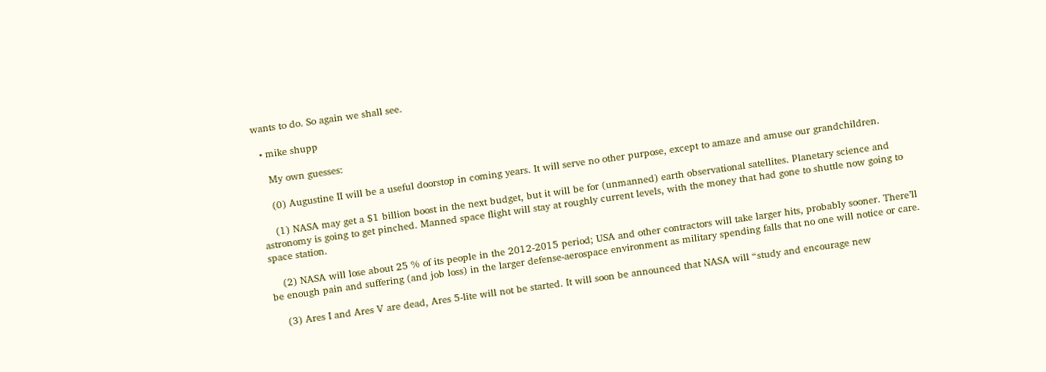wants to do. So again we shall see.

  • mike shupp

    My own guesses:

    (0) Augustine II will be a useful doorstop in coming years. It will serve no other purpose, except to amaze and amuse our grandchildren.

    (1) NASA may get a $1 billion boost in the next budget, but it will be for (unmanned) earth observational satellites. Planetary science and astronomy is going to get pinched. Manned space flight will stay at roughly current levels, with the money that had gone to shuttle now going to space station.

    (2) NASA will lose about 25 % of its people in the 2012-2015 period; USA and other contractors will take larger hits, probably sooner. There’ll be enough pain and suffering (and job loss) in the larger defense-aerospace environment as military spending falls that no one will notice or care.

    (3) Ares I and Ares V are dead, Ares 5-lite will not be started. It will soon be announced that NASA will “study and encourage new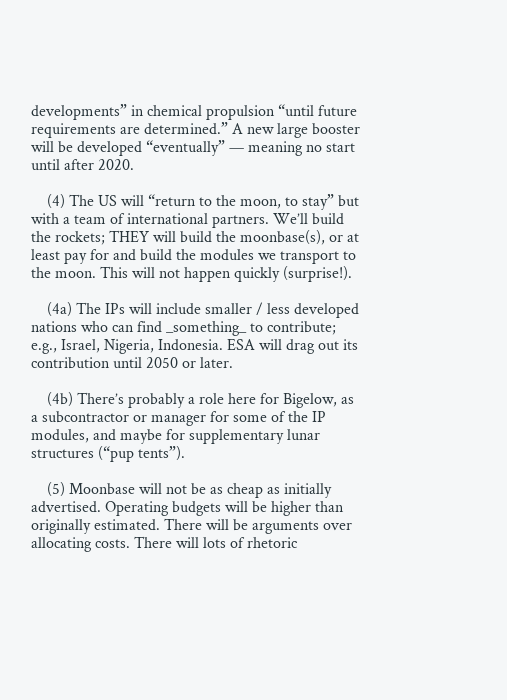developments” in chemical propulsion “until future requirements are determined.” A new large booster will be developed “eventually” — meaning no start until after 2020.

    (4) The US will “return to the moon, to stay” but with a team of international partners. We’ll build the rockets; THEY will build the moonbase(s), or at least pay for and build the modules we transport to the moon. This will not happen quickly (surprise!).

    (4a) The IPs will include smaller / less developed nations who can find _something_ to contribute; e.g., Israel, Nigeria, Indonesia. ESA will drag out its contribution until 2050 or later.

    (4b) There’s probably a role here for Bigelow, as a subcontractor or manager for some of the IP modules, and maybe for supplementary lunar structures (“pup tents”).

    (5) Moonbase will not be as cheap as initially advertised. Operating budgets will be higher than originally estimated. There will be arguments over allocating costs. There will lots of rhetoric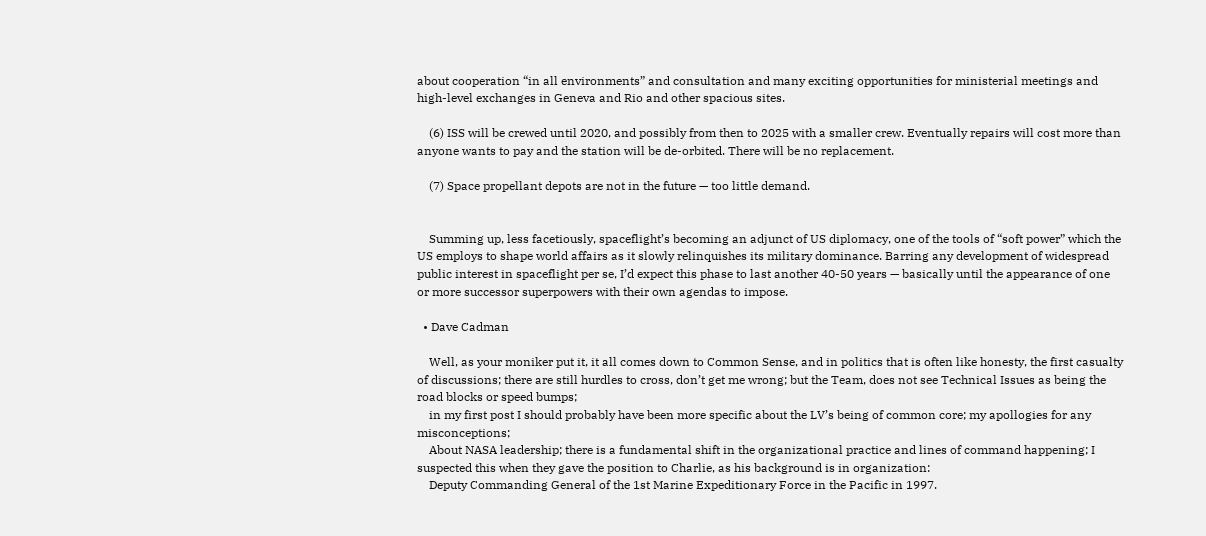about cooperation “in all environments” and consultation and many exciting opportunities for ministerial meetings and high-level exchanges in Geneva and Rio and other spacious sites.

    (6) ISS will be crewed until 2020, and possibly from then to 2025 with a smaller crew. Eventually repairs will cost more than anyone wants to pay and the station will be de-orbited. There will be no replacement.

    (7) Space propellant depots are not in the future — too little demand.


    Summing up, less facetiously, spaceflight’s becoming an adjunct of US diplomacy, one of the tools of “soft power” which the US employs to shape world affairs as it slowly relinquishes its military dominance. Barring any development of widespread public interest in spaceflight per se, I’d expect this phase to last another 40-50 years — basically until the appearance of one or more successor superpowers with their own agendas to impose.

  • Dave Cadman

    Well, as your moniker put it, it all comes down to Common Sense, and in politics that is often like honesty, the first casualty of discussions; there are still hurdles to cross, don’t get me wrong; but the Team, does not see Technical Issues as being the road blocks or speed bumps;
    in my first post I should probably have been more specific about the LV’s being of common core; my apollogies for any misconceptions;
    About NASA leadership; there is a fundamental shift in the organizational practice and lines of command happening; I suspected this when they gave the position to Charlie, as his background is in organization:
    Deputy Commanding General of the 1st Marine Expeditionary Force in the Pacific in 1997.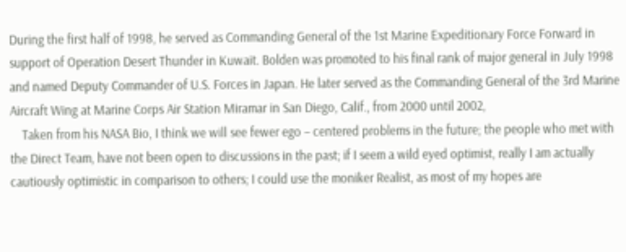During the first half of 1998, he served as Commanding General of the 1st Marine Expeditionary Force Forward in support of Operation Desert Thunder in Kuwait. Bolden was promoted to his final rank of major general in July 1998 and named Deputy Commander of U.S. Forces in Japan. He later served as the Commanding General of the 3rd Marine Aircraft Wing at Marine Corps Air Station Miramar in San Diego, Calif., from 2000 until 2002,
    Taken from his NASA Bio, I think we will see fewer ego – centered problems in the future; the people who met with the Direct Team, have not been open to discussions in the past; if I seem a wild eyed optimist, really I am actually cautiously optimistic in comparison to others; I could use the moniker Realist, as most of my hopes are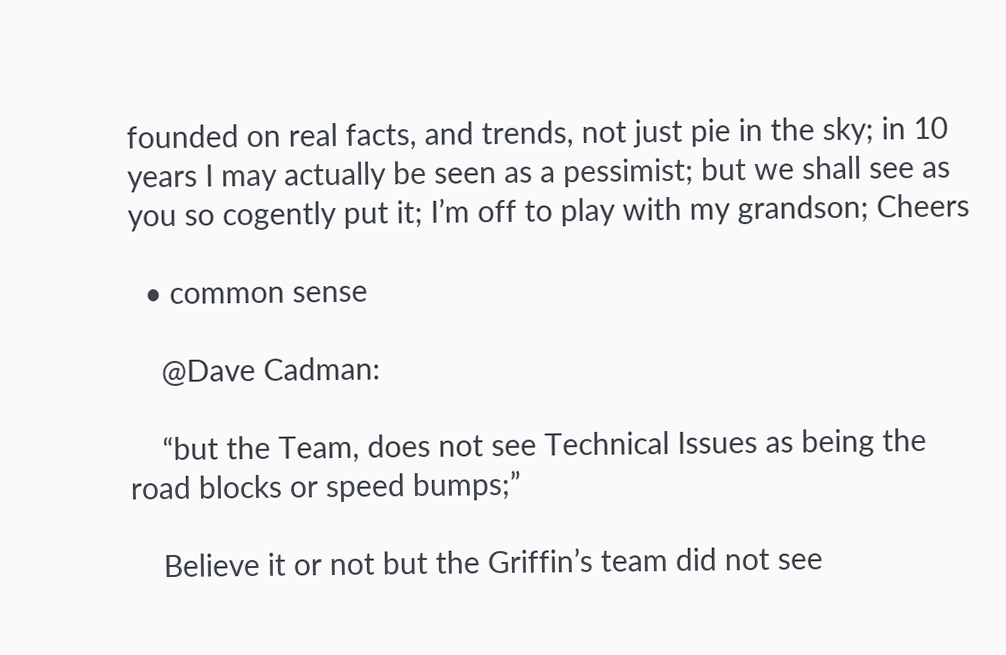founded on real facts, and trends, not just pie in the sky; in 10 years I may actually be seen as a pessimist; but we shall see as you so cogently put it; I’m off to play with my grandson; Cheers

  • common sense

    @Dave Cadman:

    “but the Team, does not see Technical Issues as being the road blocks or speed bumps;”

    Believe it or not but the Griffin’s team did not see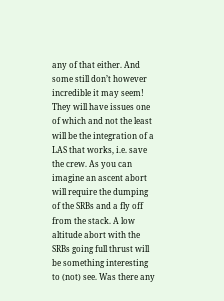any of that either. And some still don’t however incredible it may seem! They will have issues one of which and not the least will be the integration of a LAS that works, i.e. save the crew. As you can imagine an ascent abort will require the dumping of the SRBs and a fly off from the stack. A low altitude abort with the SRBs going full thrust will be something interesting to (not) see. Was there any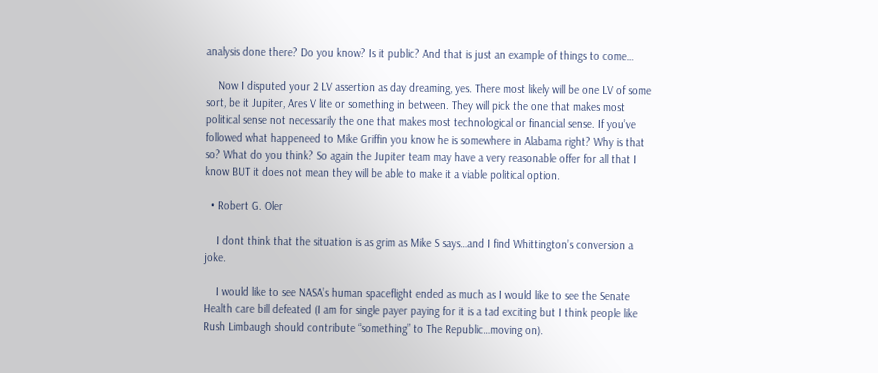analysis done there? Do you know? Is it public? And that is just an example of things to come…

    Now I disputed your 2 LV assertion as day dreaming, yes. There most likely will be one LV of some sort, be it Jupiter, Ares V lite or something in between. They will pick the one that makes most political sense not necessarily the one that makes most technological or financial sense. If you’ve followed what happeneed to Mike Griffin you know he is somewhere in Alabama right? Why is that so? What do you think? So again the Jupiter team may have a very reasonable offer for all that I know BUT it does not mean they will be able to make it a viable political option.

  • Robert G. Oler

    I dont think that the situation is as grim as Mike S says…and I find Whittington’s conversion a joke.

    I would like to see NASA’s human spaceflight ended as much as I would like to see the Senate Health care bill defeated (I am for single payer paying for it is a tad exciting but I think people like Rush Limbaugh should contribute “something” to The Republic…moving on).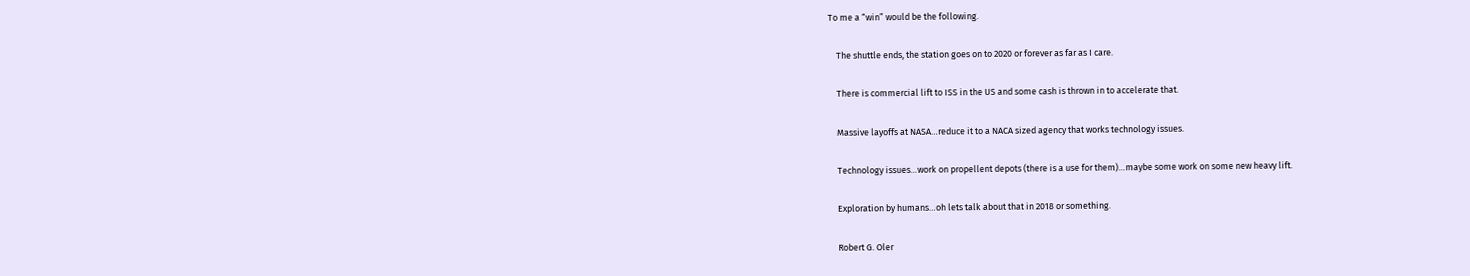To me a “win” would be the following.

    The shuttle ends, the station goes on to 2020 or forever as far as I care.

    There is commercial lift to ISS in the US and some cash is thrown in to accelerate that.

    Massive layoffs at NASA…reduce it to a NACA sized agency that works technology issues.

    Technology issues…work on propellent depots (there is a use for them)…maybe some work on some new heavy lift.

    Exploration by humans…oh lets talk about that in 2018 or something.

    Robert G. Oler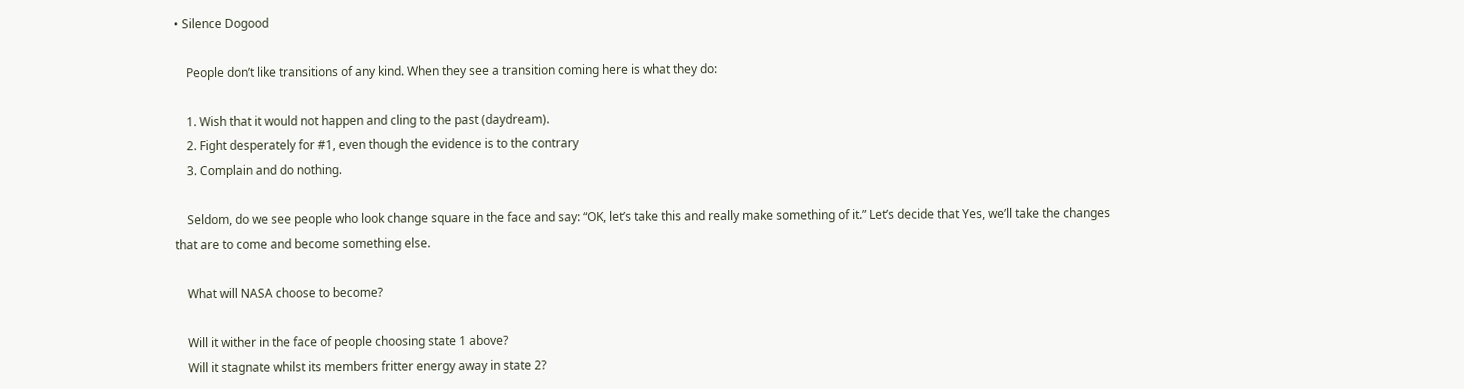• Silence Dogood

    People don’t like transitions of any kind. When they see a transition coming here is what they do:

    1. Wish that it would not happen and cling to the past (daydream).
    2. Fight desperately for #1, even though the evidence is to the contrary
    3. Complain and do nothing.

    Seldom, do we see people who look change square in the face and say: “OK, let’s take this and really make something of it.” Let’s decide that Yes, we’ll take the changes that are to come and become something else.

    What will NASA choose to become?

    Will it wither in the face of people choosing state 1 above?
    Will it stagnate whilst its members fritter energy away in state 2?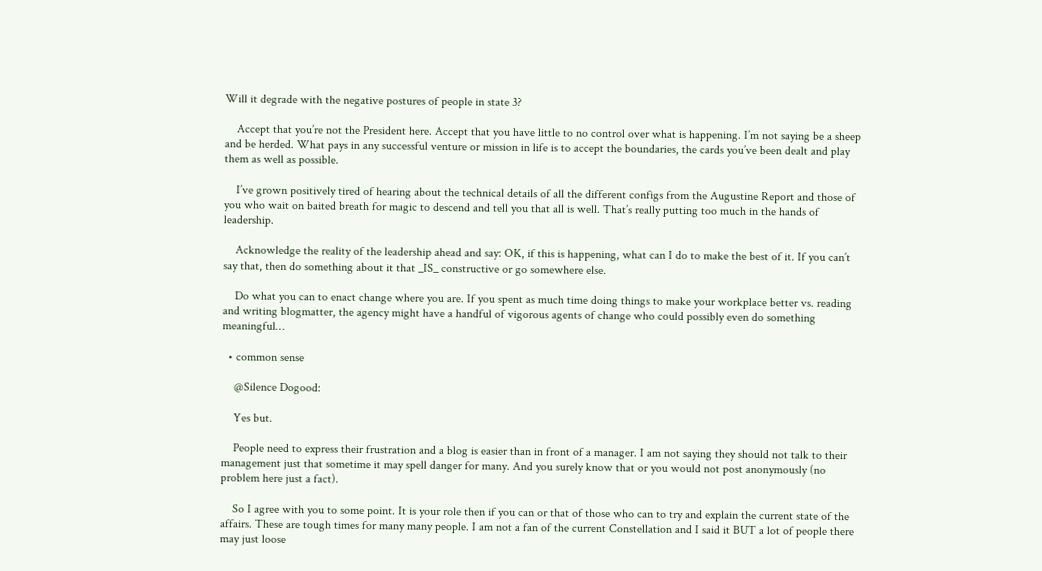Will it degrade with the negative postures of people in state 3?

    Accept that you’re not the President here. Accept that you have little to no control over what is happening. I’m not saying be a sheep and be herded. What pays in any successful venture or mission in life is to accept the boundaries, the cards you’ve been dealt and play them as well as possible.

    I’ve grown positively tired of hearing about the technical details of all the different configs from the Augustine Report and those of you who wait on baited breath for magic to descend and tell you that all is well. That’s really putting too much in the hands of leadership.

    Acknowledge the reality of the leadership ahead and say: OK, if this is happening, what can I do to make the best of it. If you can’t say that, then do something about it that _IS_ constructive or go somewhere else.

    Do what you can to enact change where you are. If you spent as much time doing things to make your workplace better vs. reading and writing blogmatter, the agency might have a handful of vigorous agents of change who could possibly even do something meaningful…

  • common sense

    @Silence Dogood:

    Yes but.

    People need to express their frustration and a blog is easier than in front of a manager. I am not saying they should not talk to their management just that sometime it may spell danger for many. And you surely know that or you would not post anonymously (no problem here just a fact).

    So I agree with you to some point. It is your role then if you can or that of those who can to try and explain the current state of the affairs. These are tough times for many many people. I am not a fan of the current Constellation and I said it BUT a lot of people there may just loose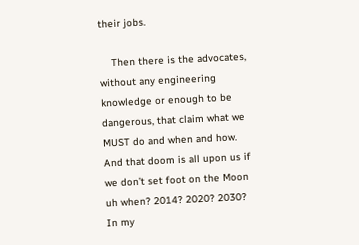their jobs.

    Then there is the advocates, without any engineering knowledge or enough to be dangerous, that claim what we MUST do and when and how. And that doom is all upon us if we don’t set foot on the Moon uh when? 2014? 2020? 2030? In my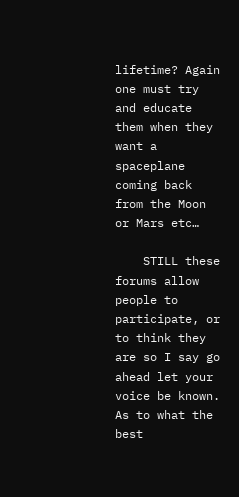lifetime? Again one must try and educate them when they want a spaceplane coming back from the Moon or Mars etc…

    STILL these forums allow people to participate, or to think they are so I say go ahead let your voice be known. As to what the best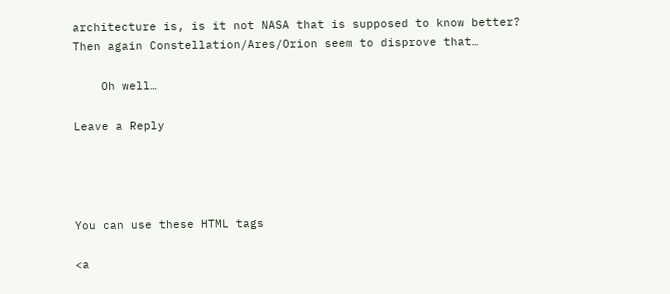architecture is, is it not NASA that is supposed to know better? Then again Constellation/Ares/Orion seem to disprove that…

    Oh well…

Leave a Reply




You can use these HTML tags

<a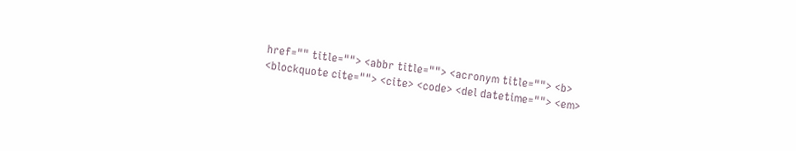href="" title=""> <abbr title=""> <acronym title=""> <b> <blockquote cite=""> <cite> <code> <del datetime=""> <em>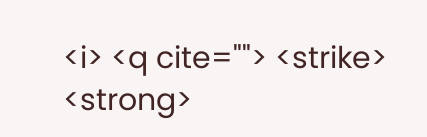<i> <q cite=""> <strike> <strong>